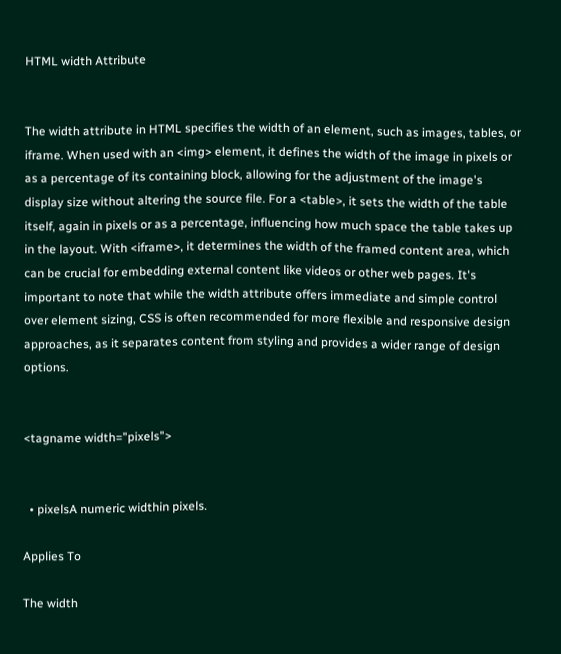HTML width Attribute


The width attribute in HTML specifies the width of an element, such as images, tables, or iframe. When used with an <img> element, it defines the width of the image in pixels or as a percentage of its containing block, allowing for the adjustment of the image's display size without altering the source file. For a <table>, it sets the width of the table itself, again in pixels or as a percentage, influencing how much space the table takes up in the layout. With <iframe>, it determines the width of the framed content area, which can be crucial for embedding external content like videos or other web pages. It's important to note that while the width attribute offers immediate and simple control over element sizing, CSS is often recommended for more flexible and responsive design approaches, as it separates content from styling and provides a wider range of design options.


<tagname width="pixels">


  • pixelsA numeric widthin pixels.

Applies To

The width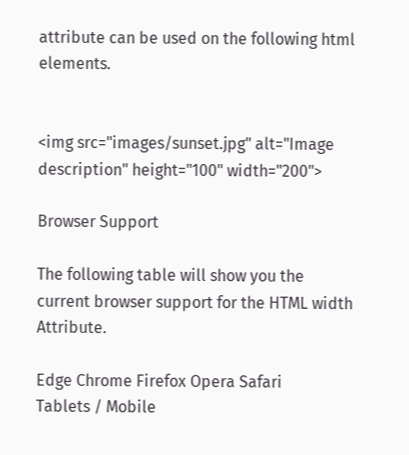attribute can be used on the following html elements.


<img src="images/sunset.jpg" alt="Image description" height="100" width="200">

Browser Support

The following table will show you the current browser support for the HTML width Attribute.

Edge Chrome Firefox Opera Safari
Tablets / Mobile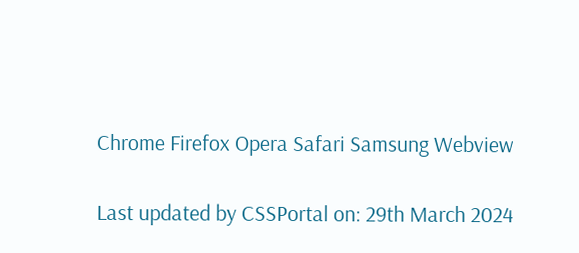Chrome Firefox Opera Safari Samsung Webview

Last updated by CSSPortal on: 29th March 2024